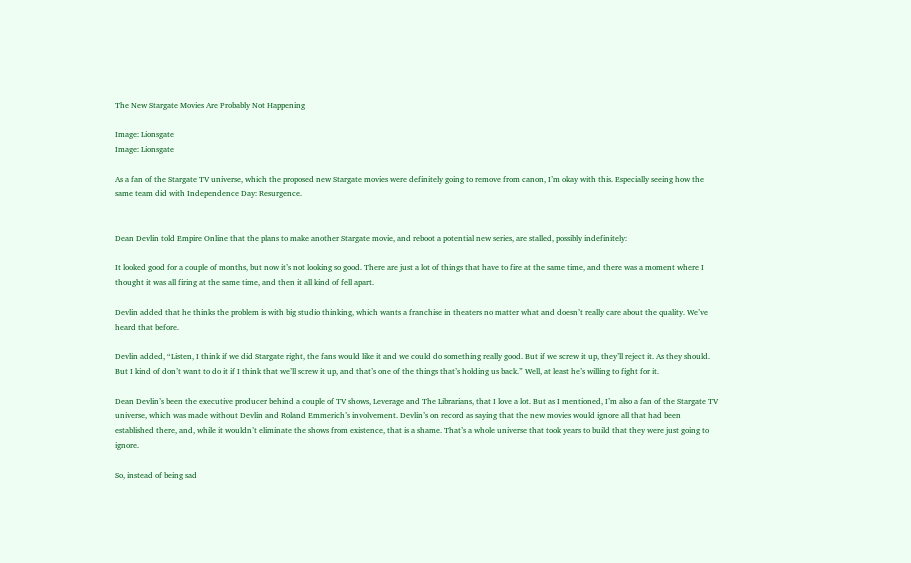The New Stargate Movies Are Probably Not Happening

Image: Lionsgate
Image: Lionsgate

As a fan of the Stargate TV universe, which the proposed new Stargate movies were definitely going to remove from canon, I’m okay with this. Especially seeing how the same team did with Independence Day: Resurgence.


Dean Devlin told Empire Online that the plans to make another Stargate movie, and reboot a potential new series, are stalled, possibly indefinitely:

It looked good for a couple of months, but now it’s not looking so good. There are just a lot of things that have to fire at the same time, and there was a moment where I thought it was all firing at the same time, and then it all kind of fell apart.

Devlin added that he thinks the problem is with big studio thinking, which wants a franchise in theaters no matter what and doesn’t really care about the quality. We’ve heard that before.

Devlin added, “Listen, I think if we did Stargate right, the fans would like it and we could do something really good. But if we screw it up, they’ll reject it. As they should. But I kind of don’t want to do it if I think that we’ll screw it up, and that’s one of the things that’s holding us back.” Well, at least he’s willing to fight for it.

Dean Devlin’s been the executive producer behind a couple of TV shows, Leverage and The Librarians, that I love a lot. But as I mentioned, I’m also a fan of the Stargate TV universe, which was made without Devlin and Roland Emmerich’s involvement. Devlin’s on record as saying that the new movies would ignore all that had been established there, and, while it wouldn’t eliminate the shows from existence, that is a shame. That’s a whole universe that took years to build that they were just going to ignore.

So, instead of being sad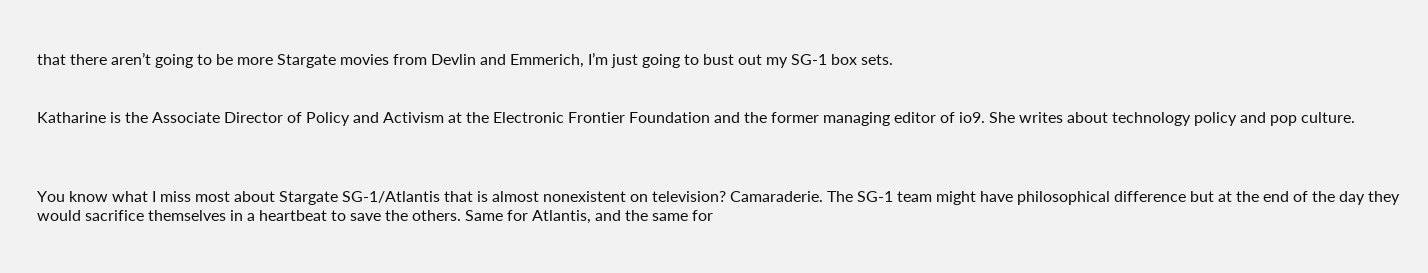that there aren’t going to be more Stargate movies from Devlin and Emmerich, I’m just going to bust out my SG-1 box sets.


Katharine is the Associate Director of Policy and Activism at the Electronic Frontier Foundation and the former managing editor of io9. She writes about technology policy and pop culture.



You know what I miss most about Stargate SG-1/Atlantis that is almost nonexistent on television? Camaraderie. The SG-1 team might have philosophical difference but at the end of the day they would sacrifice themselves in a heartbeat to save the others. Same for Atlantis, and the same for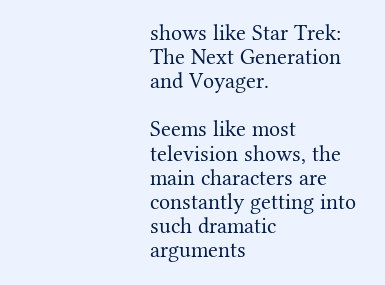shows like Star Trek: The Next Generation and Voyager.

Seems like most television shows, the main characters are constantly getting into such dramatic arguments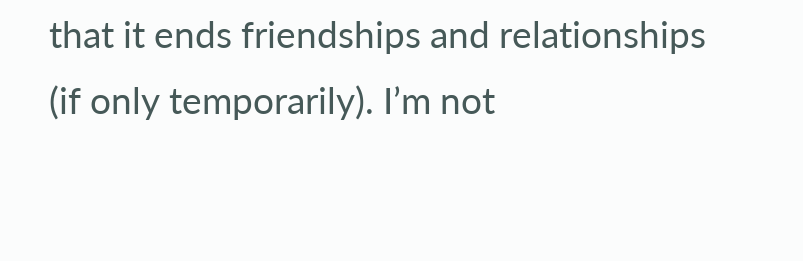that it ends friendships and relationships (if only temporarily). I’m not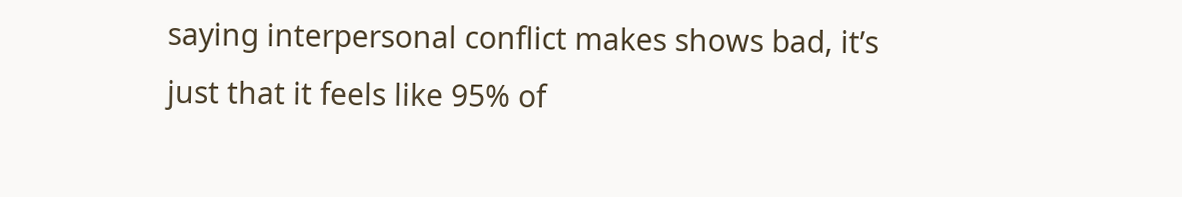saying interpersonal conflict makes shows bad, it’s just that it feels like 95% of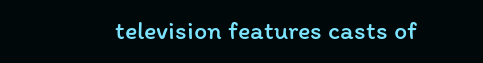television features casts of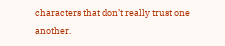characters that don’t really trust one another.